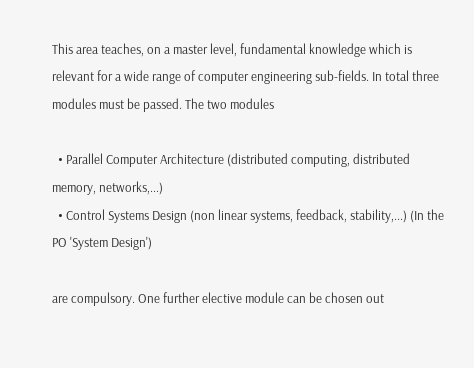This area teaches, on a master level, fundamental knowledge which is relevant for a wide range of computer engineering sub-fields. In total three modules must be passed. The two modules

  • Parallel Computer Architecture (distributed computing, distributed memory, networks,...)
  • Control Systems Design (non linear systems, feedback, stability,...) (In the PO 'System Design')

are compulsory. One further elective module can be chosen out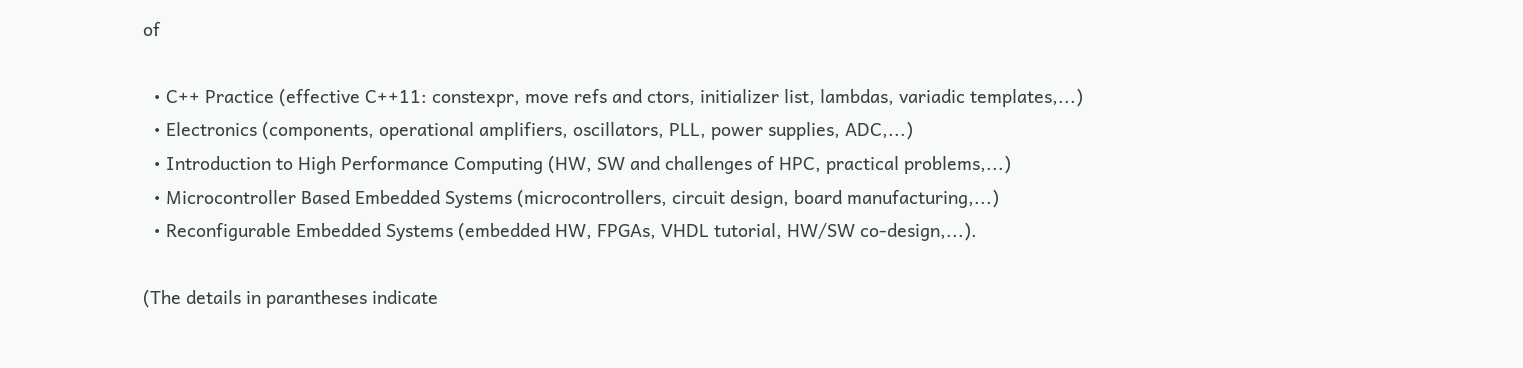of

  • C++ Practice (effective C++11: constexpr, move refs and ctors, initializer list, lambdas, variadic templates,...)
  • Electronics (components, operational amplifiers, oscillators, PLL, power supplies, ADC,...)
  • Introduction to High Performance Computing (HW, SW and challenges of HPC, practical problems,...)
  • Microcontroller Based Embedded Systems (microcontrollers, circuit design, board manufacturing,...)
  • Reconfigurable Embedded Systems (embedded HW, FPGAs, VHDL tutorial, HW/SW co-design,...).

(The details in parantheses indicate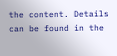the content. Details can be found in the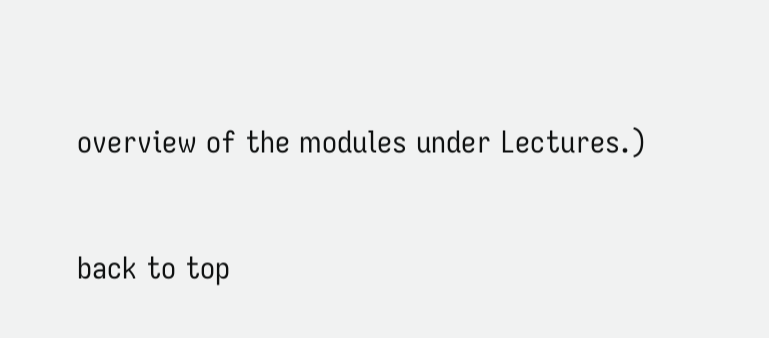overview of the modules under Lectures.)

back to top